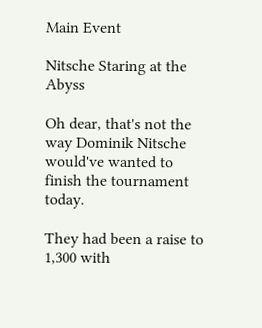Main Event

Nitsche Staring at the Abyss

Oh dear, that's not the way Dominik Nitsche would've wanted to finish the tournament today.

They had been a raise to 1,300 with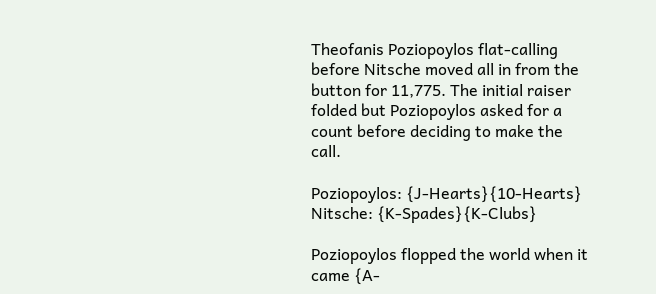Theofanis Poziopoylos flat-calling before Nitsche moved all in from the button for 11,775. The initial raiser folded but Poziopoylos asked for a count before deciding to make the call.

Poziopoylos: {J-Hearts}{10-Hearts}
Nitsche: {K-Spades}{K-Clubs}

Poziopoylos flopped the world when it came {A-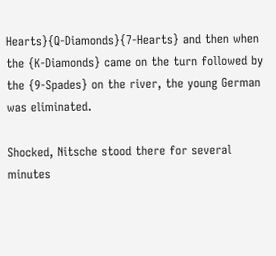Hearts}{Q-Diamonds}{7-Hearts} and then when the {K-Diamonds} came on the turn followed by the {9-Spades} on the river, the young German was eliminated.

Shocked, Nitsche stood there for several minutes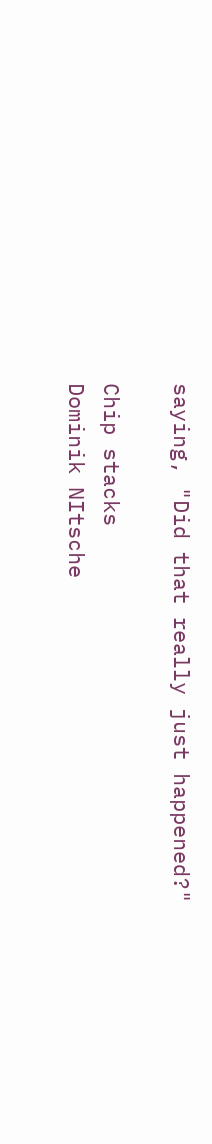saying, "Did that really just happened?"

Chip stacks
Dominik NItsche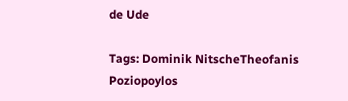de Ude

Tags: Dominik NitscheTheofanis Poziopoylos